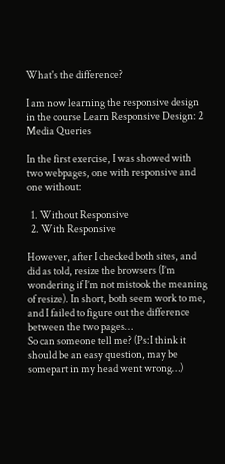What's the difference?

I am now learning the responsive design in the course Learn Responsive Design: 2 Media Queries

In the first exercise, I was showed with two webpages, one with responsive and one without:

  1. Without Responsive
  2. With Responsive

However, after I checked both sites, and did as told, resize the browsers (I’m wondering if I’m not mistook the meaning of resize). In short, both seem work to me, and I failed to figure out the difference between the two pages…
So can someone tell me? (Ps:I think it should be an easy question, may be somepart in my head went wrong…)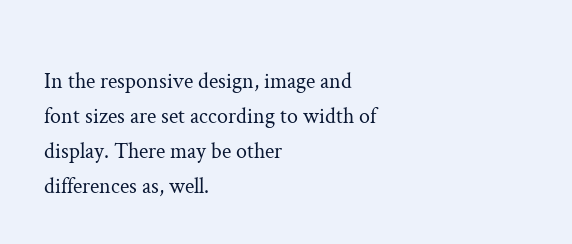In the responsive design, image and font sizes are set according to width of display. There may be other differences as, well.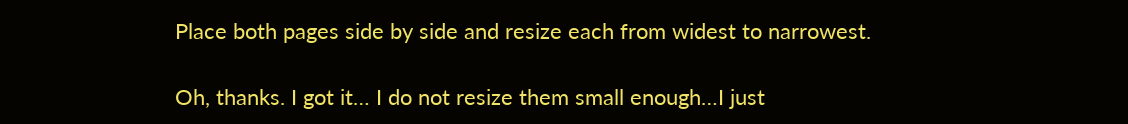Place both pages side by side and resize each from widest to narrowest.

Oh, thanks. I got it… I do not resize them small enough…I just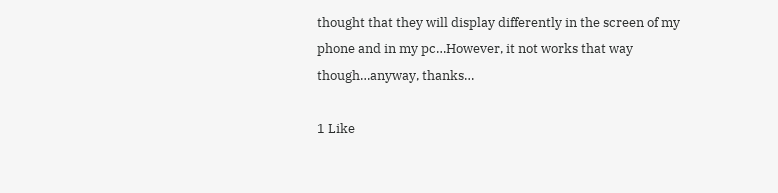thought that they will display differently in the screen of my phone and in my pc…However, it not works that way though…anyway, thanks…

1 Like